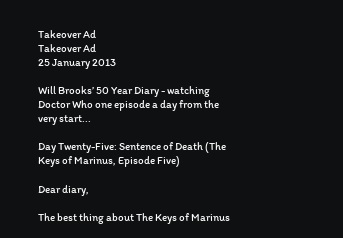Takeover Ad
Takeover Ad
25 January 2013

Will Brooks’ 50 Year Diary - watching Doctor Who one episode a day from the very start...

Day Twenty-Five: Sentence of Death (The Keys of Marinus, Episode Five)

Dear diary,

The best thing about The Keys of Marinus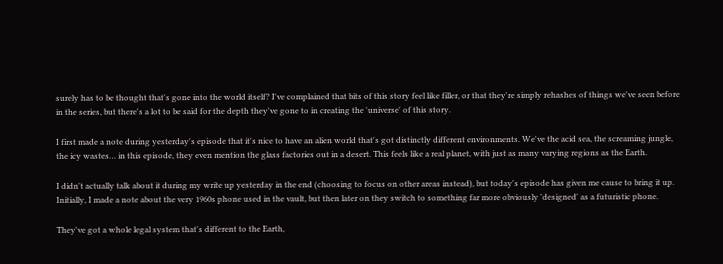surely has to be thought that's gone into the world itself? I've complained that bits of this story feel like filler, or that they're simply rehashes of things we've seen before in the series, but there's a lot to be said for the depth they've gone to in creating the 'universe' of this story.

I first made a note during yesterday's episode that it's nice to have an alien world that's got distinctly different environments. We've the acid sea, the screaming jungle, the icy wastes… in this episode, they even mention the glass factories out in a desert. This feels like a real planet, with just as many varying regions as the Earth.

I didn't actually talk about it during my write up yesterday in the end (choosing to focus on other areas instead), but today's episode has given me cause to bring it up. Initially, I made a note about the very 1960s phone used in the vault, but then later on they switch to something far more obviously 'designed' as a futuristic phone.

They've got a whole legal system that's different to the Earth,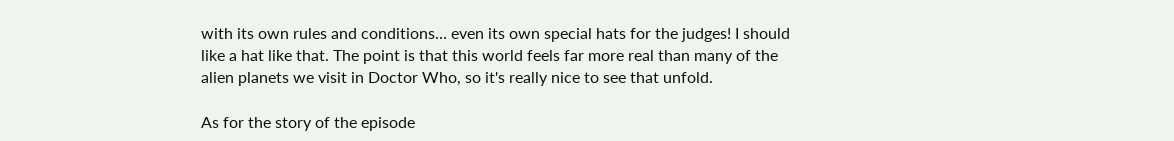with its own rules and conditions… even its own special hats for the judges! I should like a hat like that. The point is that this world feels far more real than many of the alien planets we visit in Doctor Who, so it's really nice to see that unfold.

As for the story of the episode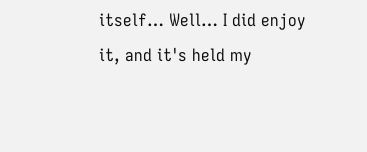itself… Well… I did enjoy it, and it's held my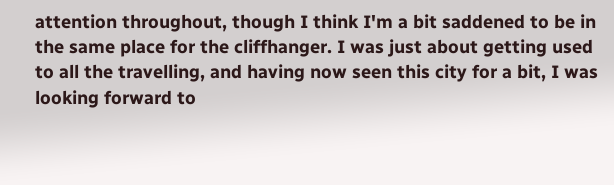attention throughout, though I think I'm a bit saddened to be in the same place for the cliffhanger. I was just about getting used to all the travelling, and having now seen this city for a bit, I was looking forward to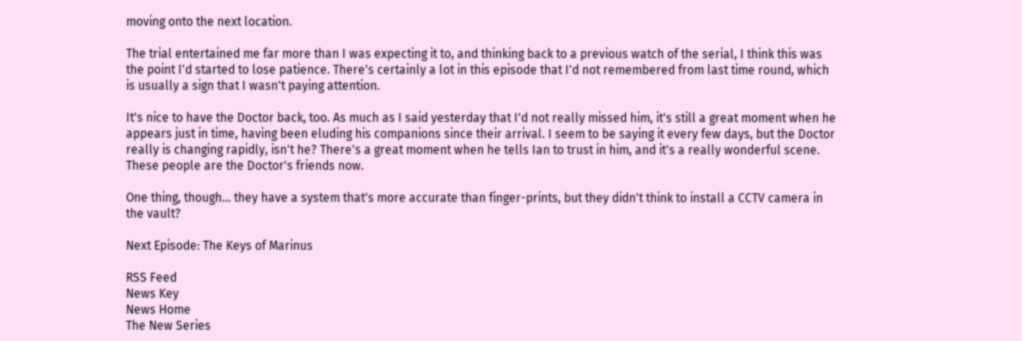moving onto the next location.

The trial entertained me far more than I was expecting it to, and thinking back to a previous watch of the serial, I think this was the point I'd started to lose patience. There's certainly a lot in this episode that I'd not remembered from last time round, which is usually a sign that I wasn't paying attention.

It's nice to have the Doctor back, too. As much as I said yesterday that I'd not really missed him, it's still a great moment when he appears just in time, having been eluding his companions since their arrival. I seem to be saying it every few days, but the Doctor really is changing rapidly, isn't he? There's a great moment when he tells Ian to trust in him, and it's a really wonderful scene. These people are the Doctor's friends now.

One thing, though… they have a system that's more accurate than finger-prints, but they didn't think to install a CCTV camera in the vault?

Next Episode: The Keys of Marinus

RSS Feed
News Key
News Home
The New Series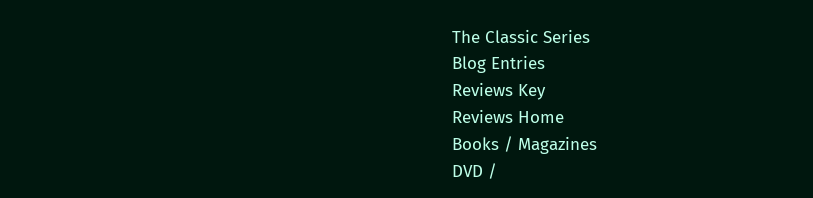The Classic Series
Blog Entries
Reviews Key
Reviews Home
Books / Magazines
DVD /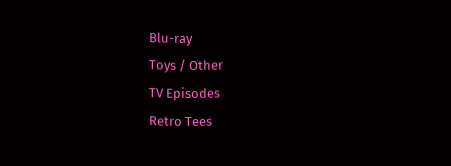Blu-ray
Toys / Other
TV Episodes
Retro Tees